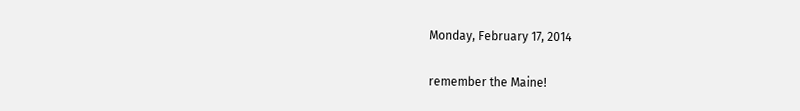Monday, February 17, 2014

remember the Maine!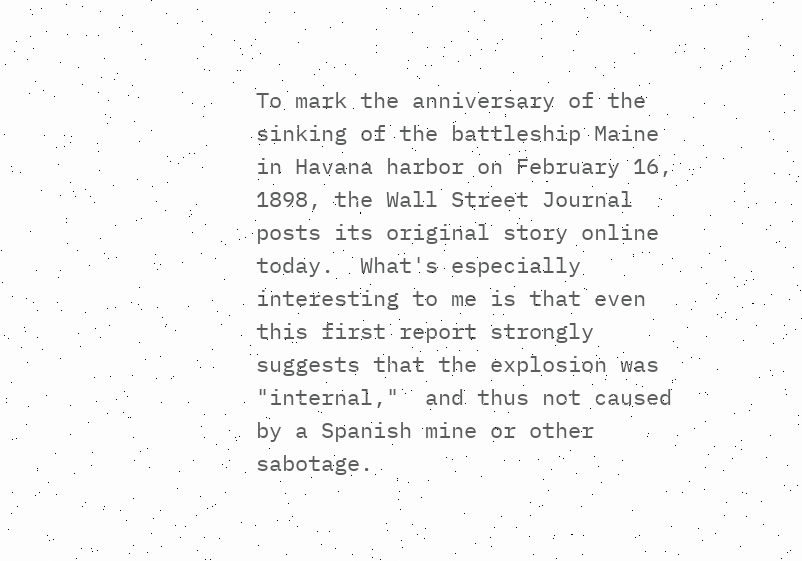To mark the anniversary of the sinking of the battleship Maine in Havana harbor on February 16, 1898, the Wall Street Journal posts its original story online today.  What's especially interesting to me is that even this first report strongly suggests that the explosion was "internal,"  and thus not caused by a Spanish mine or other sabotage.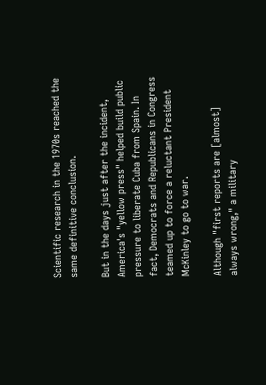Scientific research in the 1970s reached the same definitive conclusion.

But in the days just after the incident, America's "yellow press" helped build public pressure to liberate Cuba from Spain. In fact, Democrats and Republicans in Congress teamed up to force a reluctant President McKinley to go to war.

Although "first reports are [almost] always wrong," a military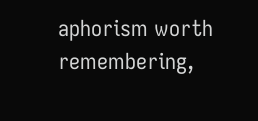aphorism worth remembering,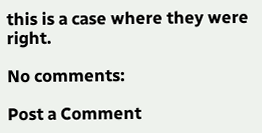this is a case where they were right.

No comments:

Post a Comment